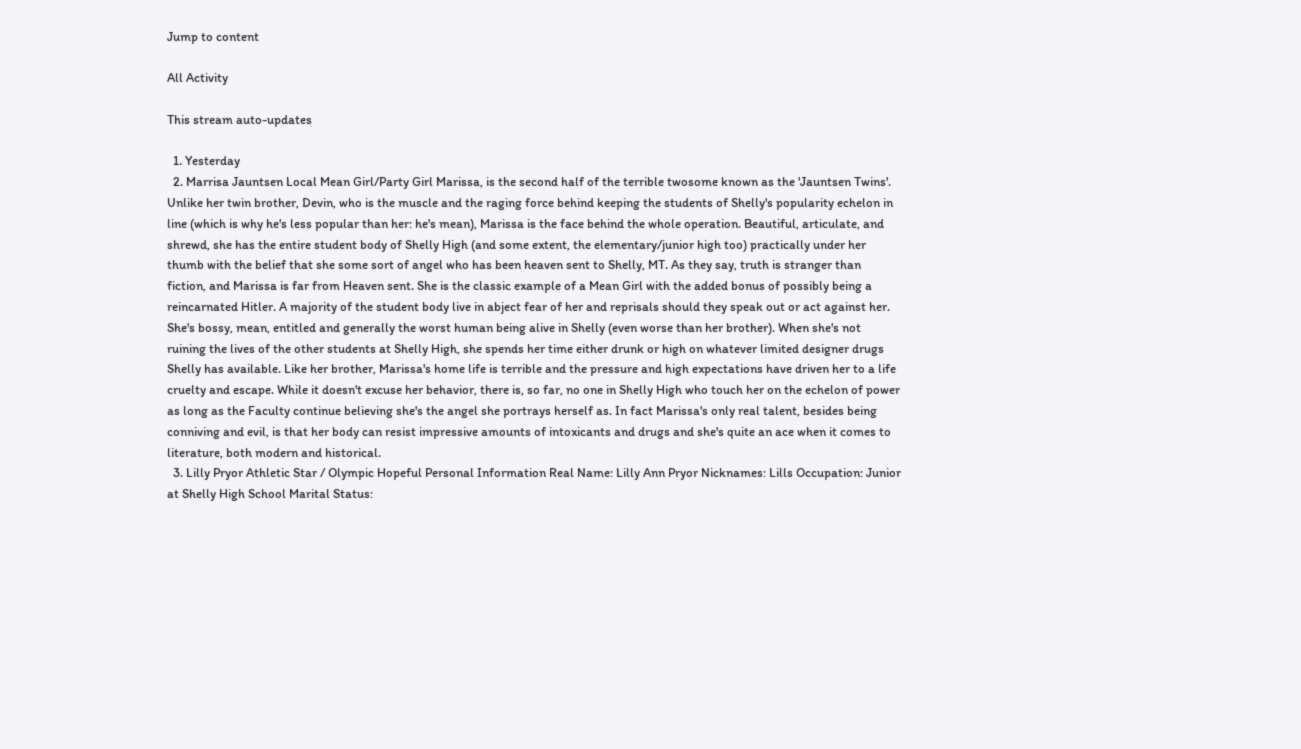Jump to content

All Activity

This stream auto-updates

  1. Yesterday
  2. Marrisa Jauntsen Local Mean Girl/Party Girl Marissa, is the second half of the terrible twosome known as the 'Jauntsen Twins'. Unlike her twin brother, Devin, who is the muscle and the raging force behind keeping the students of Shelly's popularity echelon in line (which is why he's less popular than her: he's mean), Marissa is the face behind the whole operation. Beautiful, articulate, and shrewd, she has the entire student body of Shelly High (and some extent, the elementary/junior high too) practically under her thumb with the belief that she some sort of angel who has been heaven sent to Shelly, MT. As they say, truth is stranger than fiction, and Marissa is far from Heaven sent. She is the classic example of a Mean Girl with the added bonus of possibly being a reincarnated Hitler. A majority of the student body live in abject fear of her and reprisals should they speak out or act against her. She's bossy, mean, entitled and generally the worst human being alive in Shelly (even worse than her brother). When she's not ruining the lives of the other students at Shelly High, she spends her time either drunk or high on whatever limited designer drugs Shelly has available. Like her brother, Marissa's home life is terrible and the pressure and high expectations have driven her to a life cruelty and escape. While it doesn't excuse her behavior, there is, so far, no one in Shelly High who touch her on the echelon of power as long as the Faculty continue believing she's the angel she portrays herself as. In fact Marissa's only real talent, besides being conniving and evil, is that her body can resist impressive amounts of intoxicants and drugs and she's quite an ace when it comes to literature, both modern and historical.
  3. Lilly Pryor Athletic Star / Olympic Hopeful Personal Information Real Name: Lilly Ann Pryor Nicknames: Lills Occupation: Junior at Shelly High School Marital Status: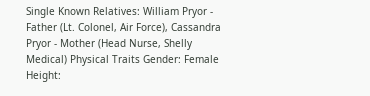Single Known Relatives: William Pryor - Father (Lt. Colonel, Air Force), Cassandra Pryor - Mother (Head Nurse, Shelly Medical) Physical Traits Gender: Female Height: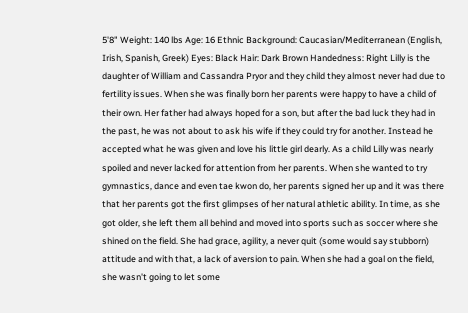5'8" Weight: 140 lbs Age: 16 Ethnic Background: Caucasian/Mediterranean (English, Irish, Spanish, Greek) Eyes: Black Hair: Dark Brown Handedness: Right Lilly is the daughter of William and Cassandra Pryor and they child they almost never had due to fertility issues. When she was finally born her parents were happy to have a child of their own. Her father had always hoped for a son, but after the bad luck they had in the past, he was not about to ask his wife if they could try for another. Instead he accepted what he was given and love his little girl dearly. As a child Lilly was nearly spoiled and never lacked for attention from her parents. When she wanted to try gymnastics, dance and even tae kwon do, her parents signed her up and it was there that her parents got the first glimpses of her natural athletic ability. In time, as she got older, she left them all behind and moved into sports such as soccer where she shined on the field. She had grace, agility, a never quit (some would say stubborn) attitude and with that, a lack of aversion to pain. When she had a goal on the field, she wasn't going to let some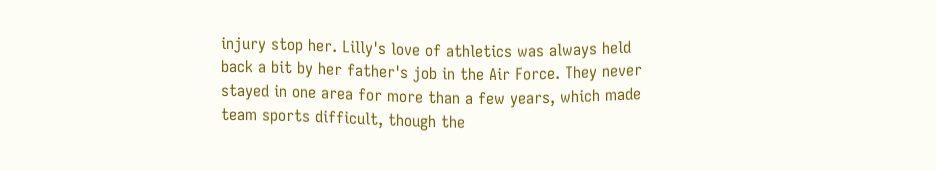injury stop her. Lilly's love of athletics was always held back a bit by her father's job in the Air Force. They never stayed in one area for more than a few years, which made team sports difficult, though the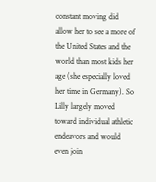constant moving did allow her to see a more of the United States and the world than most kids her age (she especially loved her time in Germany). So Lilly largely moved toward individual athletic endeavors and would even join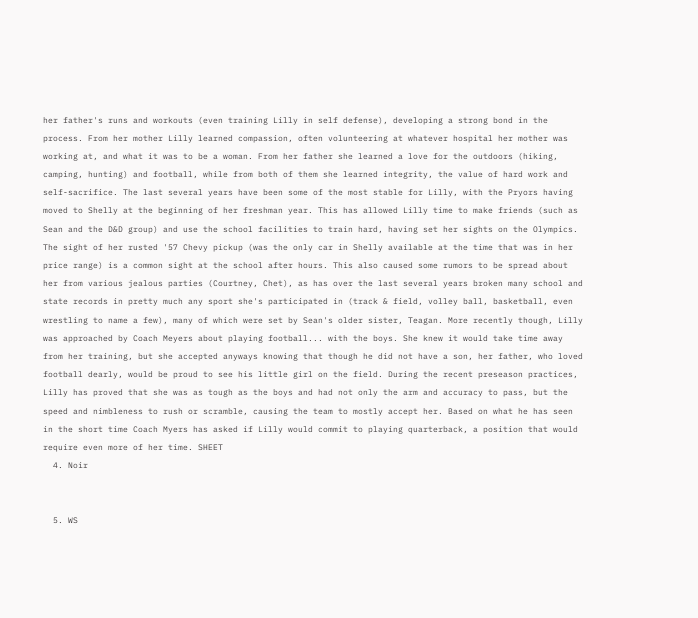her father's runs and workouts (even training Lilly in self defense), developing a strong bond in the process. From her mother Lilly learned compassion, often volunteering at whatever hospital her mother was working at, and what it was to be a woman. From her father she learned a love for the outdoors (hiking, camping, hunting) and football, while from both of them she learned integrity, the value of hard work and self-sacrifice. The last several years have been some of the most stable for Lilly, with the Pryors having moved to Shelly at the beginning of her freshman year. This has allowed Lilly time to make friends (such as Sean and the D&D group) and use the school facilities to train hard, having set her sights on the Olympics. The sight of her rusted '57 Chevy pickup (was the only car in Shelly available at the time that was in her price range) is a common sight at the school after hours. This also caused some rumors to be spread about her from various jealous parties (Courtney, Chet), as has over the last several years broken many school and state records in pretty much any sport she's participated in (track & field, volley ball, basketball, even wrestling to name a few), many of which were set by Sean's older sister, Teagan. More recently though, Lilly was approached by Coach Meyers about playing football... with the boys. She knew it would take time away from her training, but she accepted anyways knowing that though he did not have a son, her father, who loved football dearly, would be proud to see his little girl on the field. During the recent preseason practices, Lilly has proved that she was as tough as the boys and had not only the arm and accuracy to pass, but the speed and nimbleness to rush or scramble, causing the team to mostly accept her. Based on what he has seen in the short time Coach Myers has asked if Lilly would commit to playing quarterback, a position that would require even more of her time. SHEET
  4. Noir


  5. WS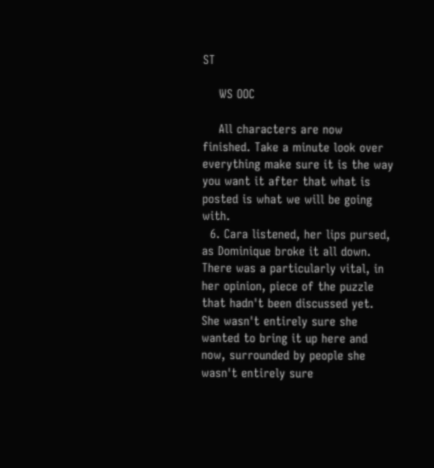ST

    WS OOC

    All characters are now finished. Take a minute look over everything make sure it is the way you want it after that what is posted is what we will be going with.
  6. Cara listened, her lips pursed, as Dominique broke it all down. There was a particularly vital, in her opinion, piece of the puzzle that hadn't been discussed yet. She wasn't entirely sure she wanted to bring it up here and now, surrounded by people she wasn't entirely sure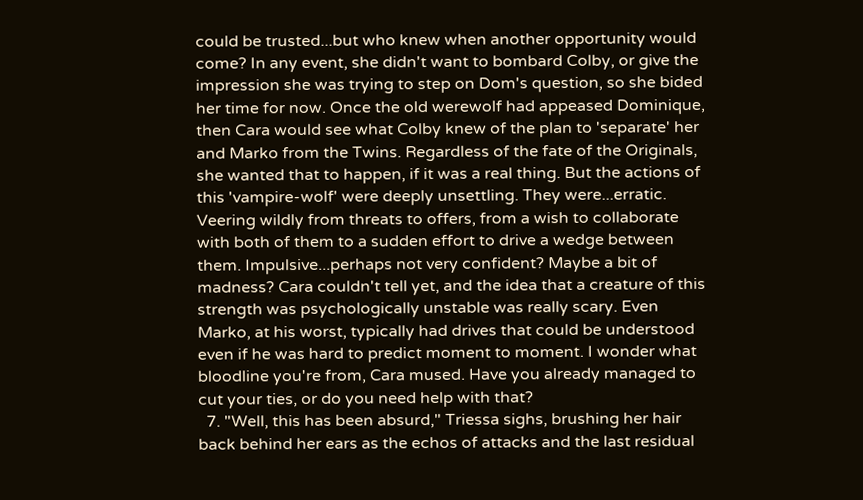could be trusted...but who knew when another opportunity would come? In any event, she didn't want to bombard Colby, or give the impression she was trying to step on Dom's question, so she bided her time for now. Once the old werewolf had appeased Dominique, then Cara would see what Colby knew of the plan to 'separate' her and Marko from the Twins. Regardless of the fate of the Originals, she wanted that to happen, if it was a real thing. But the actions of this 'vampire-wolf' were deeply unsettling. They were...erratic. Veering wildly from threats to offers, from a wish to collaborate with both of them to a sudden effort to drive a wedge between them. Impulsive...perhaps not very confident? Maybe a bit of madness? Cara couldn't tell yet, and the idea that a creature of this strength was psychologically unstable was really scary. Even Marko, at his worst, typically had drives that could be understood even if he was hard to predict moment to moment. I wonder what bloodline you're from, Cara mused. Have you already managed to cut your ties, or do you need help with that?
  7. "Well, this has been absurd," Triessa sighs, brushing her hair back behind her ears as the echos of attacks and the last residual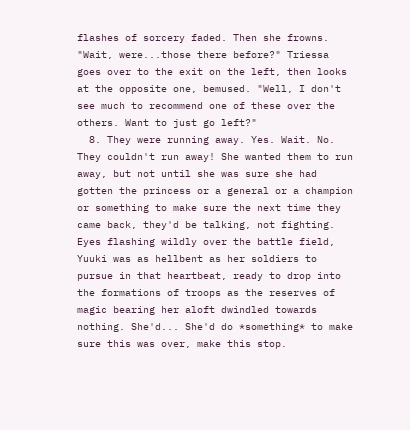flashes of sorcery faded. Then she frowns. "Wait, were...those there before?" Triessa goes over to the exit on the left, then looks at the opposite one, bemused. "Well, I don't see much to recommend one of these over the others. Want to just go left?"
  8. They were running away. Yes. Wait. No. They couldn't run away! She wanted them to run away, but not until she was sure she had gotten the princess or a general or a champion or something to make sure the next time they came back, they'd be talking, not fighting. Eyes flashing wildly over the battle field, Yuuki was as hellbent as her soldiers to pursue in that heartbeat, ready to drop into the formations of troops as the reserves of magic bearing her aloft dwindled towards nothing. She'd... She'd do *something* to make sure this was over, make this stop.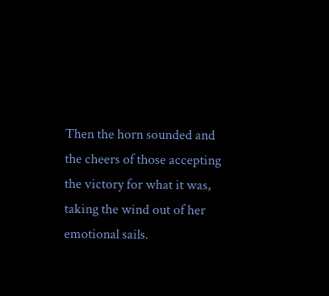Then the horn sounded and the cheers of those accepting the victory for what it was, taking the wind out of her emotional sails.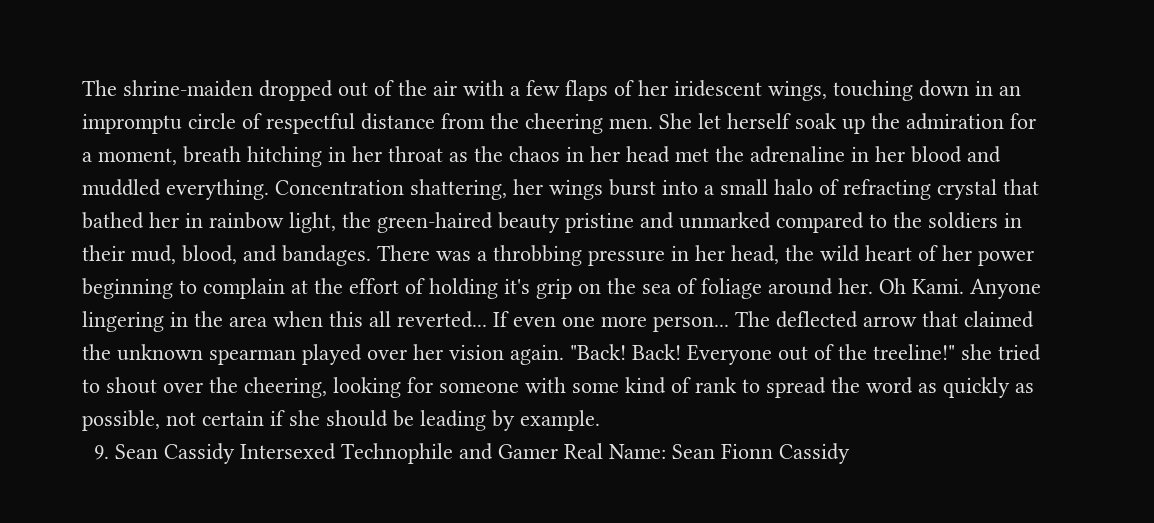The shrine-maiden dropped out of the air with a few flaps of her iridescent wings, touching down in an impromptu circle of respectful distance from the cheering men. She let herself soak up the admiration for a moment, breath hitching in her throat as the chaos in her head met the adrenaline in her blood and muddled everything. Concentration shattering, her wings burst into a small halo of refracting crystal that bathed her in rainbow light, the green-haired beauty pristine and unmarked compared to the soldiers in their mud, blood, and bandages. There was a throbbing pressure in her head, the wild heart of her power beginning to complain at the effort of holding it's grip on the sea of foliage around her. Oh Kami. Anyone lingering in the area when this all reverted... If even one more person... The deflected arrow that claimed the unknown spearman played over her vision again. "Back! Back! Everyone out of the treeline!" she tried to shout over the cheering, looking for someone with some kind of rank to spread the word as quickly as possible, not certain if she should be leading by example.
  9. Sean Cassidy Intersexed Technophile and Gamer Real Name: Sean Fionn Cassidy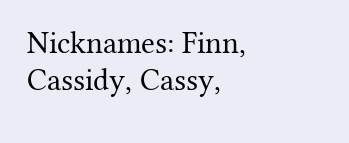Nicknames: Finn, Cassidy, Cassy,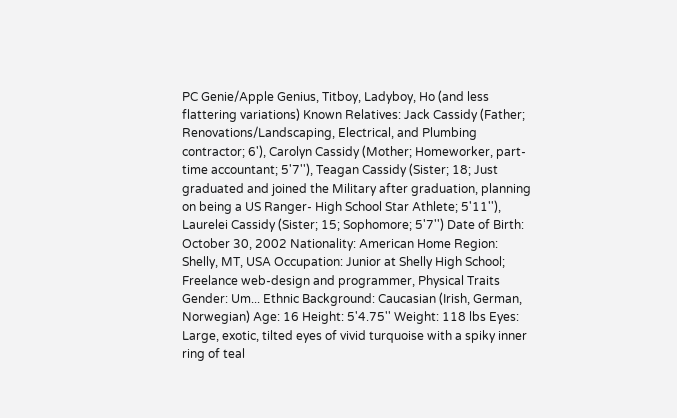PC Genie/Apple Genius, Titboy, Ladyboy, Ho (and less flattering variations) Known Relatives: Jack Cassidy (Father; Renovations/Landscaping, Electrical, and Plumbing contractor; 6'), Carolyn Cassidy (Mother; Homeworker, part-time accountant; 5'7''), Teagan Cassidy (Sister; 18; Just graduated and joined the Military after graduation, planning on being a US Ranger- High School Star Athlete; 5'11''), Laurelei Cassidy (Sister; 15; Sophomore; 5'7'') Date of Birth: October 30, 2002 Nationality: American Home Region: Shelly, MT, USA Occupation: Junior at Shelly High School; Freelance web-design and programmer, Physical Traits Gender: Um... Ethnic Background: Caucasian (Irish, German, Norwegian) Age: 16 Height: 5'4.75'' Weight: 118 lbs Eyes: Large, exotic, tilted eyes of vivid turquoise with a spiky inner ring of teal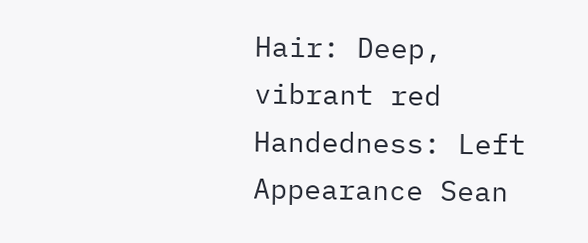Hair: Deep, vibrant red Handedness: Left Appearance Sean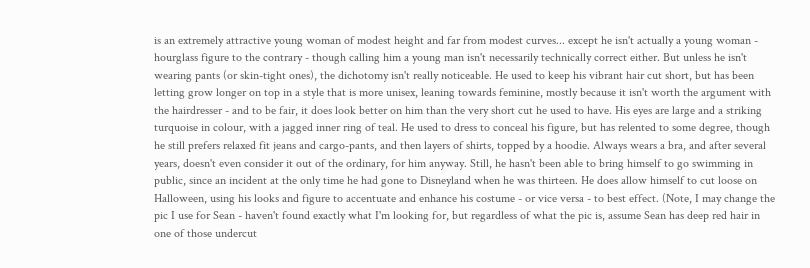is an extremely attractive young woman of modest height and far from modest curves... except he isn't actually a young woman - hourglass figure to the contrary - though calling him a young man isn't necessarily technically correct either. But unless he isn't wearing pants (or skin-tight ones), the dichotomy isn't really noticeable. He used to keep his vibrant hair cut short, but has been letting grow longer on top in a style that is more unisex, leaning towards feminine, mostly because it isn't worth the argument with the hairdresser - and to be fair, it does look better on him than the very short cut he used to have. His eyes are large and a striking turquoise in colour, with a jagged inner ring of teal. He used to dress to conceal his figure, but has relented to some degree, though he still prefers relaxed fit jeans and cargo-pants, and then layers of shirts, topped by a hoodie. Always wears a bra, and after several years, doesn't even consider it out of the ordinary, for him anyway. Still, he hasn't been able to bring himself to go swimming in public, since an incident at the only time he had gone to Disneyland when he was thirteen. He does allow himself to cut loose on Halloween, using his looks and figure to accentuate and enhance his costume - or vice versa - to best effect. (Note, I may change the pic I use for Sean - haven't found exactly what I'm looking for, but regardless of what the pic is, assume Sean has deep red hair in one of those undercut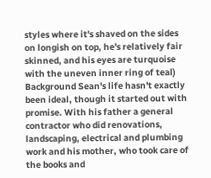styles where it's shaved on the sides on longish on top, he's relatively fair skinned, and his eyes are turquoise with the uneven inner ring of teal) Background Sean's life hasn't exactly been ideal, though it started out with promise. With his father a general contractor who did renovations, landscaping, electrical and plumbing work and his mother, who took care of the books and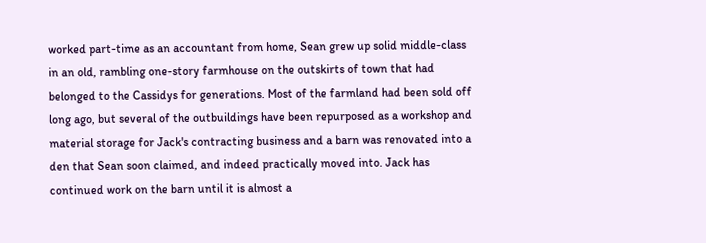worked part-time as an accountant from home, Sean grew up solid middle-class in an old, rambling one-story farmhouse on the outskirts of town that had belonged to the Cassidys for generations. Most of the farmland had been sold off long ago, but several of the outbuildings have been repurposed as a workshop and material storage for Jack's contracting business and a barn was renovated into a den that Sean soon claimed, and indeed practically moved into. Jack has continued work on the barn until it is almost a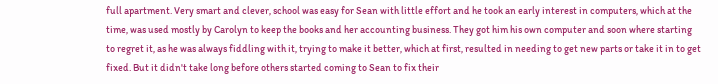full apartment. Very smart and clever, school was easy for Sean with little effort and he took an early interest in computers, which at the time, was used mostly by Carolyn to keep the books and her accounting business. They got him his own computer and soon where starting to regret it, as he was always fiddling with it, trying to make it better, which at first, resulted in needing to get new parts or take it in to get fixed. But it didn't take long before others started coming to Sean to fix their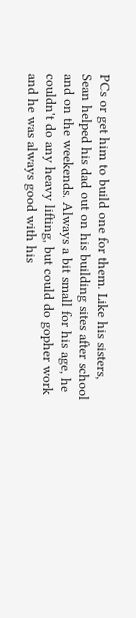PCs or get him to build one for them. Like his sisters, Sean helped his dad out on his building sites after school and on the weekends. Always a bit small for his age, he couldn't do any heavy lifting, but could do gopher work and he was always good with his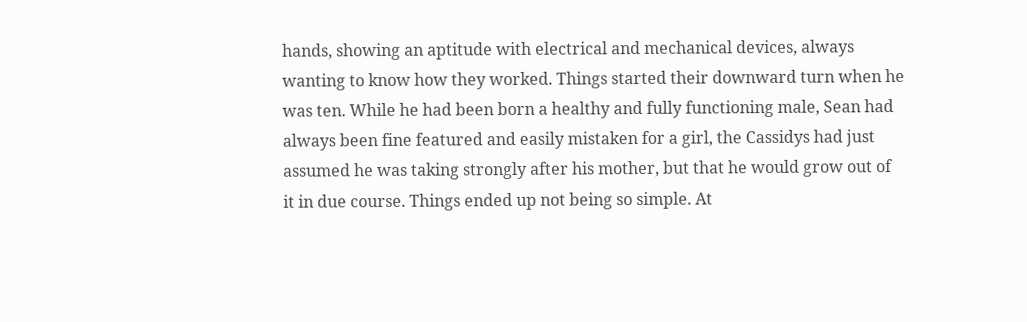hands, showing an aptitude with electrical and mechanical devices, always wanting to know how they worked. Things started their downward turn when he was ten. While he had been born a healthy and fully functioning male, Sean had always been fine featured and easily mistaken for a girl, the Cassidys had just assumed he was taking strongly after his mother, but that he would grow out of it in due course. Things ended up not being so simple. At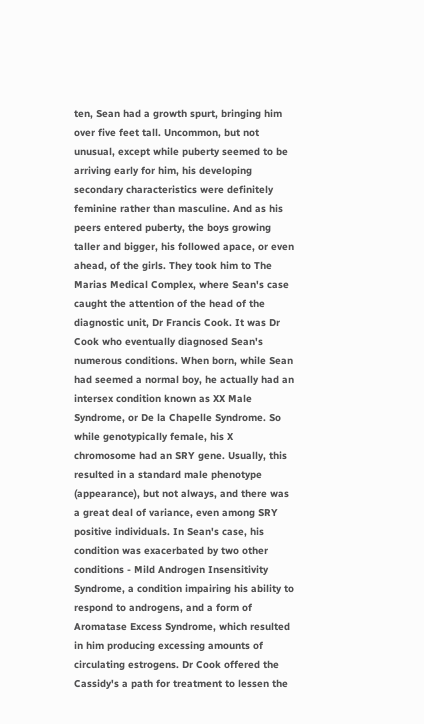ten, Sean had a growth spurt, bringing him over five feet tall. Uncommon, but not unusual, except while puberty seemed to be arriving early for him, his developing secondary characteristics were definitely feminine rather than masculine. And as his peers entered puberty, the boys growing taller and bigger, his followed apace, or even ahead, of the girls. They took him to The Marias Medical Complex, where Sean's case caught the attention of the head of the diagnostic unit, Dr Francis Cook. It was Dr Cook who eventually diagnosed Sean's numerous conditions. When born, while Sean had seemed a normal boy, he actually had an intersex condition known as XX Male Syndrome, or De la Chapelle Syndrome. So while genotypically female, his X chromosome had an SRY gene. Usually, this resulted in a standard male phenotype (appearance), but not always, and there was a great deal of variance, even among SRY positive individuals. In Sean's case, his condition was exacerbated by two other conditions - Mild Androgen Insensitivity Syndrome, a condition impairing his ability to respond to androgens, and a form of Aromatase Excess Syndrome, which resulted in him producing excessing amounts of circulating estrogens. Dr Cook offered the Cassidy's a path for treatment to lessen the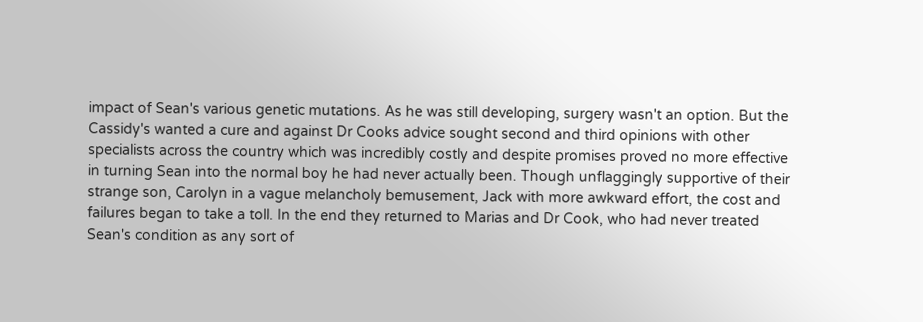impact of Sean's various genetic mutations. As he was still developing, surgery wasn't an option. But the Cassidy's wanted a cure and against Dr Cooks advice sought second and third opinions with other specialists across the country which was incredibly costly and despite promises proved no more effective in turning Sean into the normal boy he had never actually been. Though unflaggingly supportive of their strange son, Carolyn in a vague melancholy bemusement, Jack with more awkward effort, the cost and failures began to take a toll. In the end they returned to Marias and Dr Cook, who had never treated Sean's condition as any sort of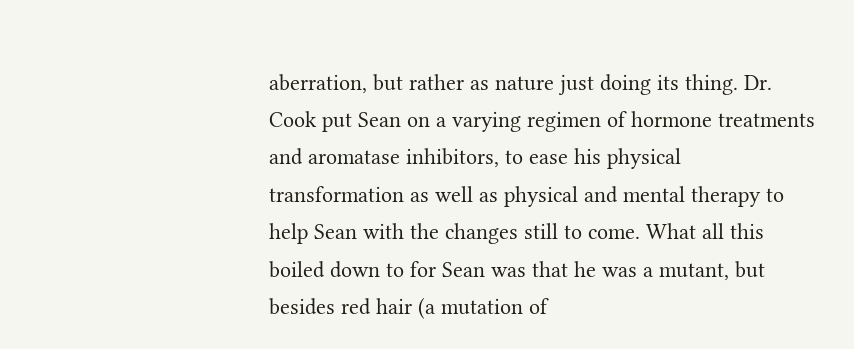aberration, but rather as nature just doing its thing. Dr. Cook put Sean on a varying regimen of hormone treatments and aromatase inhibitors, to ease his physical transformation as well as physical and mental therapy to help Sean with the changes still to come. What all this boiled down to for Sean was that he was a mutant, but besides red hair (a mutation of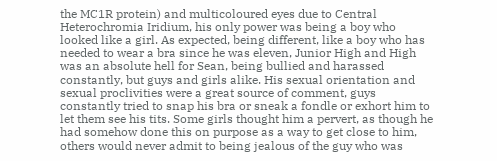the MC1R protein) and multicoloured eyes due to Central Heterochromia Iridium, his only power was being a boy who looked like a girl. As expected, being different, like a boy who has needed to wear a bra since he was eleven, Junior High and High was an absolute hell for Sean, being bullied and harassed constantly, but guys and girls alike. His sexual orientation and sexual proclivities were a great source of comment, guys constantly tried to snap his bra or sneak a fondle or exhort him to let them see his tits. Some girls thought him a pervert, as though he had somehow done this on purpose as a way to get close to him, others would never admit to being jealous of the guy who was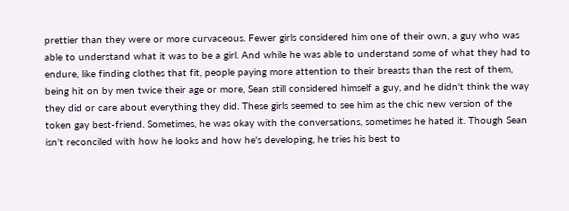prettier than they were or more curvaceous. Fewer girls considered him one of their own, a guy who was able to understand what it was to be a girl. And while he was able to understand some of what they had to endure, like finding clothes that fit, people paying more attention to their breasts than the rest of them, being hit on by men twice their age or more, Sean still considered himself a guy, and he didn't think the way they did or care about everything they did. These girls seemed to see him as the chic new version of the token gay best-friend. Sometimes, he was okay with the conversations, sometimes he hated it. Though Sean isn't reconciled with how he looks and how he's developing, he tries his best to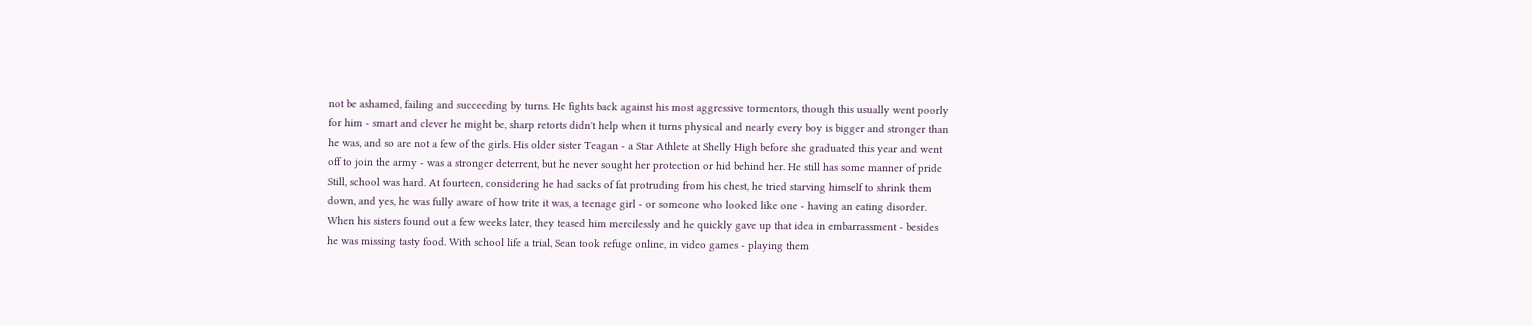not be ashamed, failing and succeeding by turns. He fights back against his most aggressive tormentors, though this usually went poorly for him - smart and clever he might be, sharp retorts didn't help when it turns physical and nearly every boy is bigger and stronger than he was, and so are not a few of the girls. His older sister Teagan - a Star Athlete at Shelly High before she graduated this year and went off to join the army - was a stronger deterrent, but he never sought her protection or hid behind her. He still has some manner of pride Still, school was hard. At fourteen, considering he had sacks of fat protruding from his chest, he tried starving himself to shrink them down, and yes, he was fully aware of how trite it was, a teenage girl - or someone who looked like one - having an eating disorder. When his sisters found out a few weeks later, they teased him mercilessly and he quickly gave up that idea in embarrassment - besides he was missing tasty food. With school life a trial, Sean took refuge online, in video games - playing them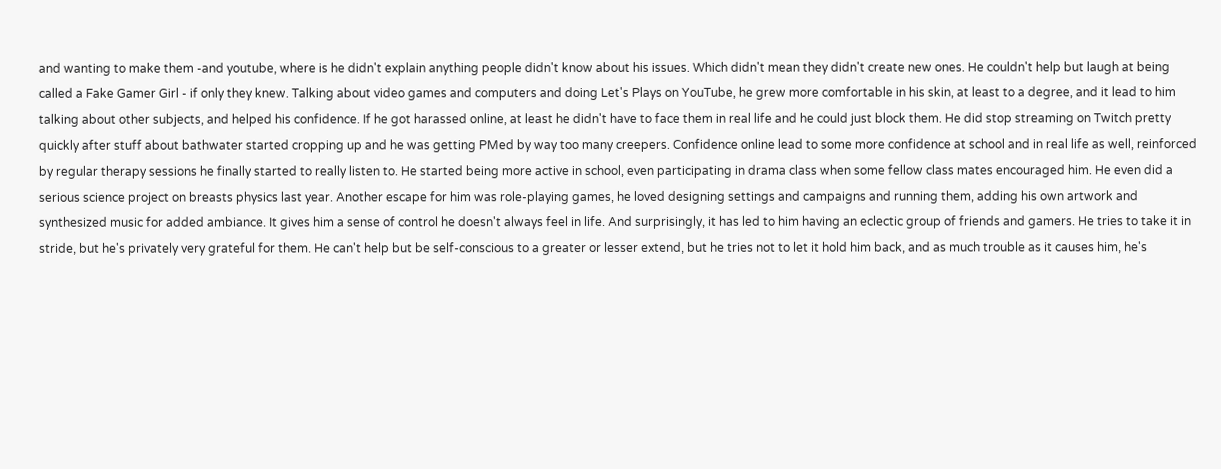and wanting to make them -and youtube, where is he didn't explain anything people didn't know about his issues. Which didn't mean they didn't create new ones. He couldn't help but laugh at being called a Fake Gamer Girl - if only they knew. Talking about video games and computers and doing Let's Plays on YouTube, he grew more comfortable in his skin, at least to a degree, and it lead to him talking about other subjects, and helped his confidence. If he got harassed online, at least he didn't have to face them in real life and he could just block them. He did stop streaming on Twitch pretty quickly after stuff about bathwater started cropping up and he was getting PMed by way too many creepers. Confidence online lead to some more confidence at school and in real life as well, reinforced by regular therapy sessions he finally started to really listen to. He started being more active in school, even participating in drama class when some fellow class mates encouraged him. He even did a serious science project on breasts physics last year. Another escape for him was role-playing games, he loved designing settings and campaigns and running them, adding his own artwork and synthesized music for added ambiance. It gives him a sense of control he doesn't always feel in life. And surprisingly, it has led to him having an eclectic group of friends and gamers. He tries to take it in stride, but he's privately very grateful for them. He can't help but be self-conscious to a greater or lesser extend, but he tries not to let it hold him back, and as much trouble as it causes him, he's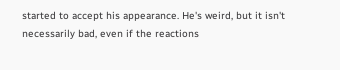started to accept his appearance. He's weird, but it isn't necessarily bad, even if the reactions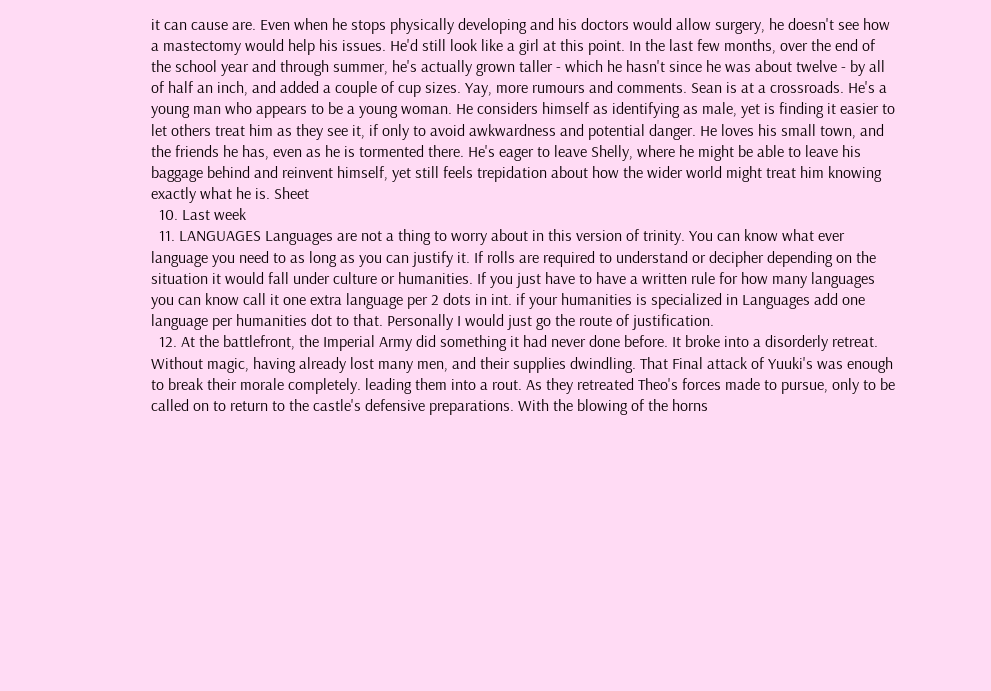it can cause are. Even when he stops physically developing and his doctors would allow surgery, he doesn't see how a mastectomy would help his issues. He'd still look like a girl at this point. In the last few months, over the end of the school year and through summer, he's actually grown taller - which he hasn't since he was about twelve - by all of half an inch, and added a couple of cup sizes. Yay, more rumours and comments. Sean is at a crossroads. He's a young man who appears to be a young woman. He considers himself as identifying as male, yet is finding it easier to let others treat him as they see it, if only to avoid awkwardness and potential danger. He loves his small town, and the friends he has, even as he is tormented there. He's eager to leave Shelly, where he might be able to leave his baggage behind and reinvent himself, yet still feels trepidation about how the wider world might treat him knowing exactly what he is. Sheet
  10. Last week
  11. LANGUAGES Languages are not a thing to worry about in this version of trinity. You can know what ever language you need to as long as you can justify it. If rolls are required to understand or decipher depending on the situation it would fall under culture or humanities. If you just have to have a written rule for how many languages you can know call it one extra language per 2 dots in int. if your humanities is specialized in Languages add one language per humanities dot to that. Personally I would just go the route of justification.
  12. At the battlefront, the Imperial Army did something it had never done before. It broke into a disorderly retreat. Without magic, having already lost many men, and their supplies dwindling. That Final attack of Yuuki's was enough to break their morale completely. leading them into a rout. As they retreated Theo's forces made to pursue, only to be called on to return to the castle's defensive preparations. With the blowing of the horns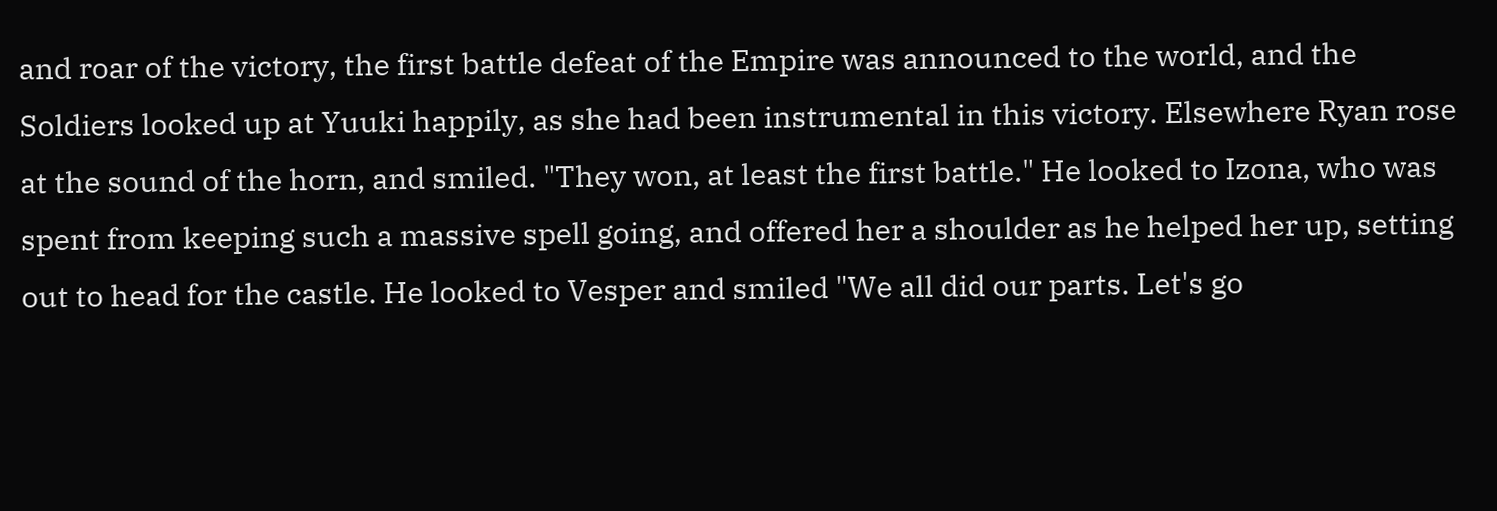and roar of the victory, the first battle defeat of the Empire was announced to the world, and the Soldiers looked up at Yuuki happily, as she had been instrumental in this victory. Elsewhere Ryan rose at the sound of the horn, and smiled. "They won, at least the first battle." He looked to Izona, who was spent from keeping such a massive spell going, and offered her a shoulder as he helped her up, setting out to head for the castle. He looked to Vesper and smiled "We all did our parts. Let's go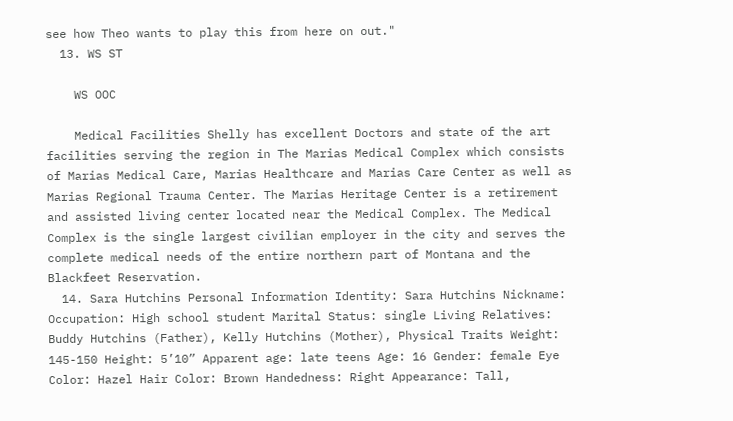see how Theo wants to play this from here on out."
  13. WS ST

    WS OOC

    Medical Facilities Shelly has excellent Doctors and state of the art facilities serving the region in The Marias Medical Complex which consists of Marias Medical Care, Marias Healthcare and Marias Care Center as well as Marias Regional Trauma Center. The Marias Heritage Center is a retirement and assisted living center located near the Medical Complex. The Medical Complex is the single largest civilian employer in the city and serves the complete medical needs of the entire northern part of Montana and the Blackfeet Reservation.
  14. Sara Hutchins Personal Information Identity: Sara Hutchins Nickname: Occupation: High school student Marital Status: single Living Relatives: Buddy Hutchins (Father), Kelly Hutchins (Mother), Physical Traits Weight: 145-150 Height: 5’10” Apparent age: late teens Age: 16 Gender: female Eye Color: Hazel Hair Color: Brown Handedness: Right Appearance: Tall,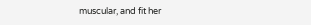muscular, and fit her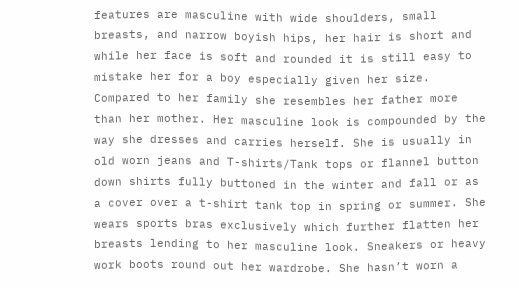features are masculine with wide shoulders, small breasts, and narrow boyish hips, her hair is short and while her face is soft and rounded it is still easy to mistake her for a boy especially given her size. Compared to her family she resembles her father more than her mother. Her masculine look is compounded by the way she dresses and carries herself. She is usually in old worn jeans and T-shirts/Tank tops or flannel button down shirts fully buttoned in the winter and fall or as a cover over a t-shirt tank top in spring or summer. She wears sports bras exclusively which further flatten her breasts lending to her masculine look. Sneakers or heavy work boots round out her wardrobe. She hasn’t worn a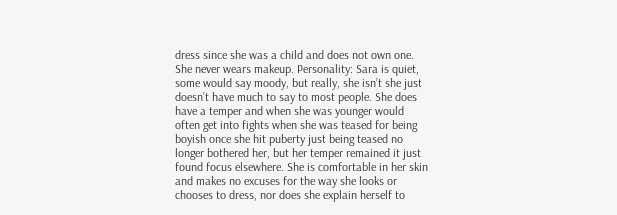dress since she was a child and does not own one. She never wears makeup. Personality: Sara is quiet, some would say moody, but really, she isn’t she just doesn’t have much to say to most people. She does have a temper and when she was younger would often get into fights when she was teased for being boyish once she hit puberty just being teased no longer bothered her, but her temper remained it just found focus elsewhere. She is comfortable in her skin and makes no excuses for the way she looks or chooses to dress, nor does she explain herself to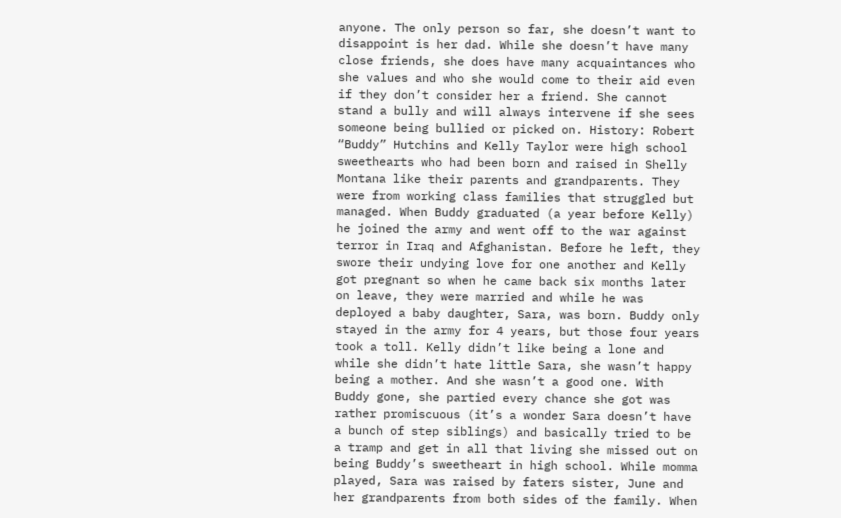anyone. The only person so far, she doesn’t want to disappoint is her dad. While she doesn’t have many close friends, she does have many acquaintances who she values and who she would come to their aid even if they don’t consider her a friend. She cannot stand a bully and will always intervene if she sees someone being bullied or picked on. History: Robert “Buddy” Hutchins and Kelly Taylor were high school sweethearts who had been born and raised in Shelly Montana like their parents and grandparents. They were from working class families that struggled but managed. When Buddy graduated (a year before Kelly) he joined the army and went off to the war against terror in Iraq and Afghanistan. Before he left, they swore their undying love for one another and Kelly got pregnant so when he came back six months later on leave, they were married and while he was deployed a baby daughter, Sara, was born. Buddy only stayed in the army for 4 years, but those four years took a toll. Kelly didn’t like being a lone and while she didn’t hate little Sara, she wasn’t happy being a mother. And she wasn’t a good one. With Buddy gone, she partied every chance she got was rather promiscuous (it’s a wonder Sara doesn’t have a bunch of step siblings) and basically tried to be a tramp and get in all that living she missed out on being Buddy’s sweetheart in high school. While momma played, Sara was raised by faters sister, June and her grandparents from both sides of the family. When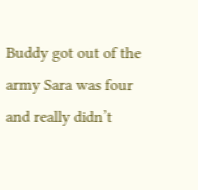Buddy got out of the army Sara was four and really didn’t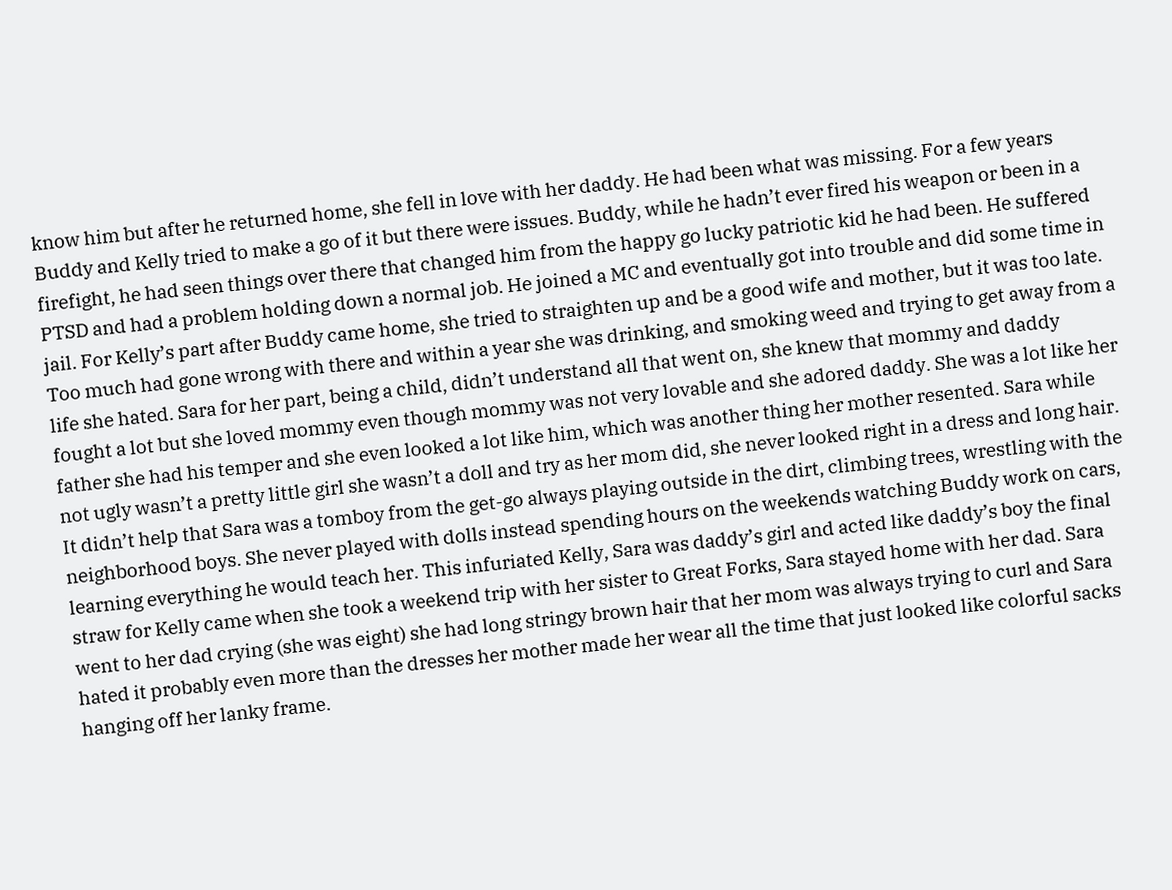know him but after he returned home, she fell in love with her daddy. He had been what was missing. For a few years Buddy and Kelly tried to make a go of it but there were issues. Buddy, while he hadn’t ever fired his weapon or been in a firefight, he had seen things over there that changed him from the happy go lucky patriotic kid he had been. He suffered PTSD and had a problem holding down a normal job. He joined a MC and eventually got into trouble and did some time in jail. For Kelly’s part after Buddy came home, she tried to straighten up and be a good wife and mother, but it was too late. Too much had gone wrong with there and within a year she was drinking, and smoking weed and trying to get away from a life she hated. Sara for her part, being a child, didn’t understand all that went on, she knew that mommy and daddy fought a lot but she loved mommy even though mommy was not very lovable and she adored daddy. She was a lot like her father she had his temper and she even looked a lot like him, which was another thing her mother resented. Sara while not ugly wasn’t a pretty little girl she wasn’t a doll and try as her mom did, she never looked right in a dress and long hair. It didn’t help that Sara was a tomboy from the get-go always playing outside in the dirt, climbing trees, wrestling with the neighborhood boys. She never played with dolls instead spending hours on the weekends watching Buddy work on cars, learning everything he would teach her. This infuriated Kelly, Sara was daddy’s girl and acted like daddy’s boy the final straw for Kelly came when she took a weekend trip with her sister to Great Forks, Sara stayed home with her dad. Sara went to her dad crying (she was eight) she had long stringy brown hair that her mom was always trying to curl and Sara hated it probably even more than the dresses her mother made her wear all the time that just looked like colorful sacks hanging off her lanky frame.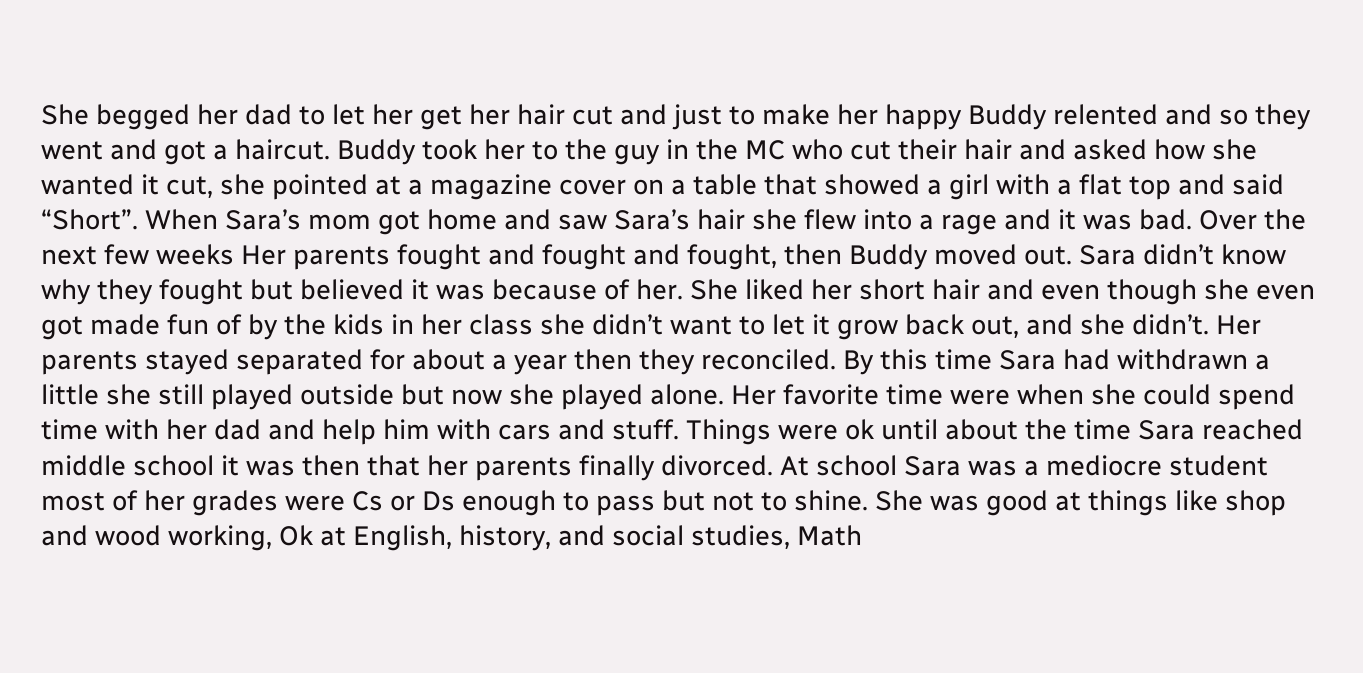She begged her dad to let her get her hair cut and just to make her happy Buddy relented and so they went and got a haircut. Buddy took her to the guy in the MC who cut their hair and asked how she wanted it cut, she pointed at a magazine cover on a table that showed a girl with a flat top and said “Short”. When Sara’s mom got home and saw Sara’s hair she flew into a rage and it was bad. Over the next few weeks Her parents fought and fought and fought, then Buddy moved out. Sara didn’t know why they fought but believed it was because of her. She liked her short hair and even though she even got made fun of by the kids in her class she didn’t want to let it grow back out, and she didn’t. Her parents stayed separated for about a year then they reconciled. By this time Sara had withdrawn a little she still played outside but now she played alone. Her favorite time were when she could spend time with her dad and help him with cars and stuff. Things were ok until about the time Sara reached middle school it was then that her parents finally divorced. At school Sara was a mediocre student most of her grades were Cs or Ds enough to pass but not to shine. She was good at things like shop and wood working, Ok at English, history, and social studies, Math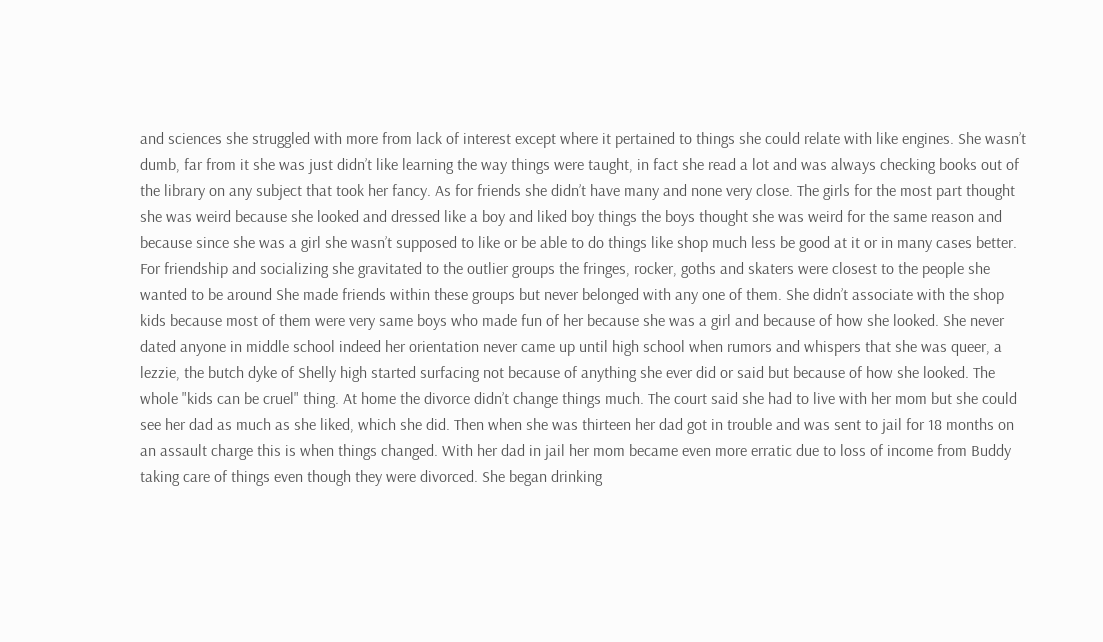and sciences she struggled with more from lack of interest except where it pertained to things she could relate with like engines. She wasn’t dumb, far from it she was just didn’t like learning the way things were taught, in fact she read a lot and was always checking books out of the library on any subject that took her fancy. As for friends she didn’t have many and none very close. The girls for the most part thought she was weird because she looked and dressed like a boy and liked boy things the boys thought she was weird for the same reason and because since she was a girl she wasn’t supposed to like or be able to do things like shop much less be good at it or in many cases better. For friendship and socializing she gravitated to the outlier groups the fringes, rocker, goths and skaters were closest to the people she wanted to be around She made friends within these groups but never belonged with any one of them. She didn’t associate with the shop kids because most of them were very same boys who made fun of her because she was a girl and because of how she looked. She never dated anyone in middle school indeed her orientation never came up until high school when rumors and whispers that she was queer, a lezzie, the butch dyke of Shelly high started surfacing not because of anything she ever did or said but because of how she looked. The whole "kids can be cruel" thing. At home the divorce didn’t change things much. The court said she had to live with her mom but she could see her dad as much as she liked, which she did. Then when she was thirteen her dad got in trouble and was sent to jail for 18 months on an assault charge this is when things changed. With her dad in jail her mom became even more erratic due to loss of income from Buddy taking care of things even though they were divorced. She began drinking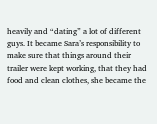heavily and “dating” a lot of different guys. It became Sara’s responsibility to make sure that things around their trailer were kept working, that they had food and clean clothes, she became the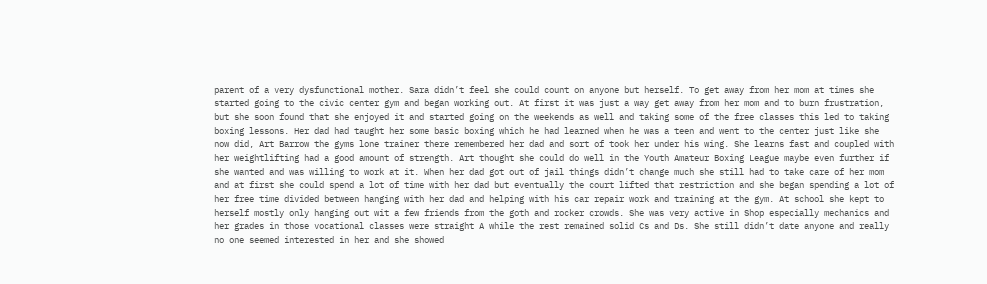parent of a very dysfunctional mother. Sara didn’t feel she could count on anyone but herself. To get away from her mom at times she started going to the civic center gym and began working out. At first it was just a way get away from her mom and to burn frustration, but she soon found that she enjoyed it and started going on the weekends as well and taking some of the free classes this led to taking boxing lessons. Her dad had taught her some basic boxing which he had learned when he was a teen and went to the center just like she now did, Art Barrow the gyms lone trainer there remembered her dad and sort of took her under his wing. She learns fast and coupled with her weightlifting had a good amount of strength. Art thought she could do well in the Youth Amateur Boxing League maybe even further if she wanted and was willing to work at it. When her dad got out of jail things didn’t change much she still had to take care of her mom and at first she could spend a lot of time with her dad but eventually the court lifted that restriction and she began spending a lot of her free time divided between hanging with her dad and helping with his car repair work and training at the gym. At school she kept to herself mostly only hanging out wit a few friends from the goth and rocker crowds. She was very active in Shop especially mechanics and her grades in those vocational classes were straight A while the rest remained solid Cs and Ds. She still didn’t date anyone and really no one seemed interested in her and she showed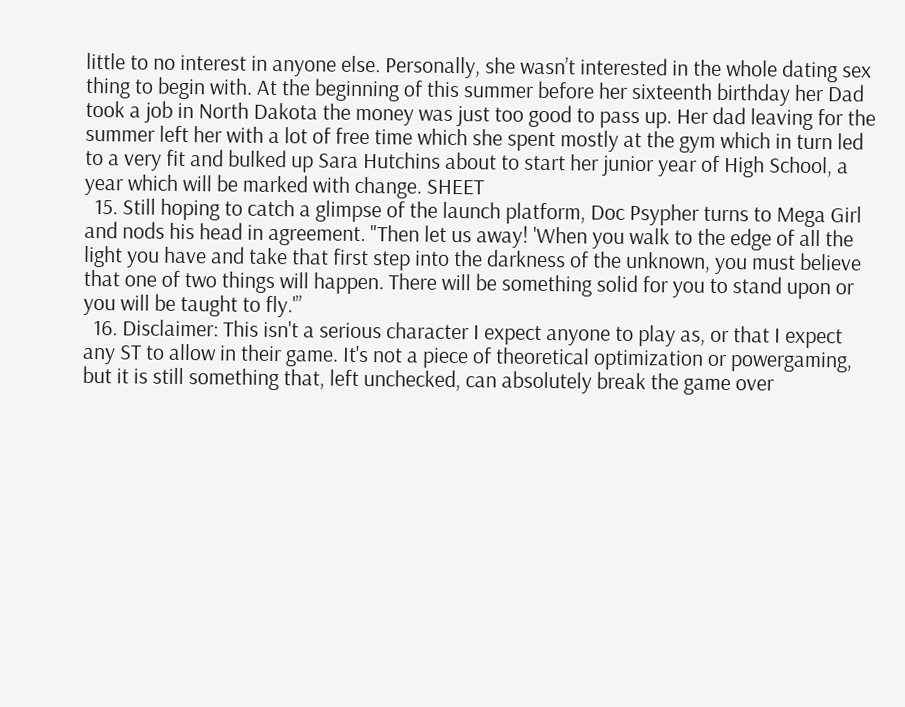little to no interest in anyone else. Personally, she wasn’t interested in the whole dating sex thing to begin with. At the beginning of this summer before her sixteenth birthday her Dad took a job in North Dakota the money was just too good to pass up. Her dad leaving for the summer left her with a lot of free time which she spent mostly at the gym which in turn led to a very fit and bulked up Sara Hutchins about to start her junior year of High School, a year which will be marked with change. SHEET
  15. Still hoping to catch a glimpse of the launch platform, Doc Psypher turns to Mega Girl and nods his head in agreement. "Then let us away! 'When you walk to the edge of all the light you have and take that first step into the darkness of the unknown, you must believe that one of two things will happen. There will be something solid for you to stand upon or you will be taught to fly.'”
  16. Disclaimer: This isn't a serious character I expect anyone to play as, or that I expect any ST to allow in their game. It's not a piece of theoretical optimization or powergaming, but it is still something that, left unchecked, can absolutely break the game over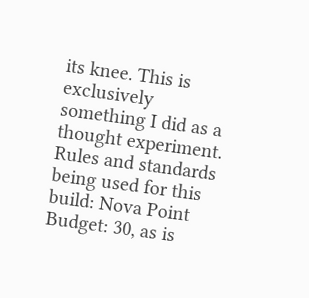its knee. This is exclusively something I did as a thought experiment. Rules and standards being used for this build: Nova Point Budget: 30, as is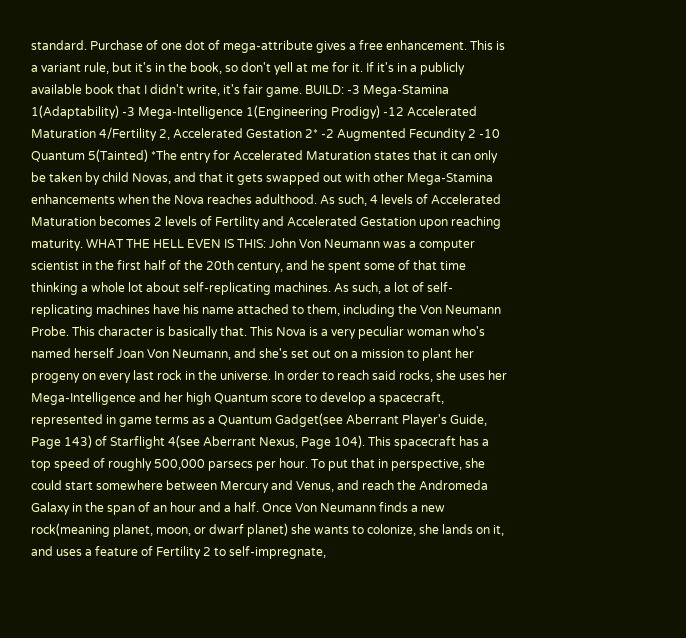standard. Purchase of one dot of mega-attribute gives a free enhancement. This is a variant rule, but it's in the book, so don't yell at me for it. If it's in a publicly available book that I didn't write, it's fair game. BUILD: -3 Mega-Stamina 1(Adaptability) -3 Mega-Intelligence 1(Engineering Prodigy) -12 Accelerated Maturation 4/Fertility 2, Accelerated Gestation 2* -2 Augmented Fecundity 2 -10 Quantum 5(Tainted) *The entry for Accelerated Maturation states that it can only be taken by child Novas, and that it gets swapped out with other Mega-Stamina enhancements when the Nova reaches adulthood. As such, 4 levels of Accelerated Maturation becomes 2 levels of Fertility and Accelerated Gestation upon reaching maturity. WHAT THE HELL EVEN IS THIS: John Von Neumann was a computer scientist in the first half of the 20th century, and he spent some of that time thinking a whole lot about self-replicating machines. As such, a lot of self-replicating machines have his name attached to them, including the Von Neumann Probe. This character is basically that. This Nova is a very peculiar woman who's named herself Joan Von Neumann, and she's set out on a mission to plant her progeny on every last rock in the universe. In order to reach said rocks, she uses her Mega-Intelligence and her high Quantum score to develop a spacecraft, represented in game terms as a Quantum Gadget(see Aberrant Player's Guide, Page 143) of Starflight 4(see Aberrant Nexus, Page 104). This spacecraft has a top speed of roughly 500,000 parsecs per hour. To put that in perspective, she could start somewhere between Mercury and Venus, and reach the Andromeda Galaxy in the span of an hour and a half. Once Von Neumann finds a new rock(meaning planet, moon, or dwarf planet) she wants to colonize, she lands on it, and uses a feature of Fertility 2 to self-impregnate,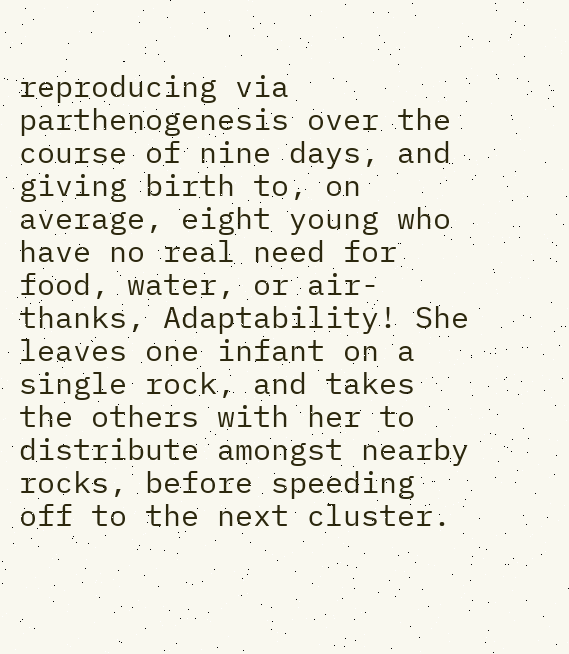reproducing via parthenogenesis over the course of nine days, and giving birth to, on average, eight young who have no real need for food, water, or air- thanks, Adaptability! She leaves one infant on a single rock, and takes the others with her to distribute amongst nearby rocks, before speeding off to the next cluster.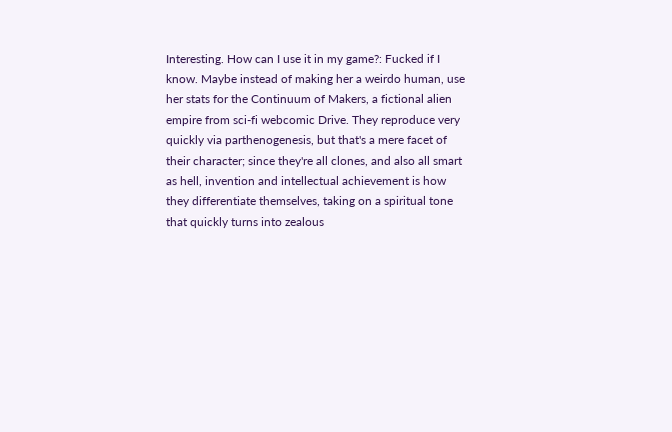Interesting. How can I use it in my game?: Fucked if I know. Maybe instead of making her a weirdo human, use her stats for the Continuum of Makers, a fictional alien empire from sci-fi webcomic Drive. They reproduce very quickly via parthenogenesis, but that's a mere facet of their character; since they're all clones, and also all smart as hell, invention and intellectual achievement is how they differentiate themselves, taking on a spiritual tone that quickly turns into zealous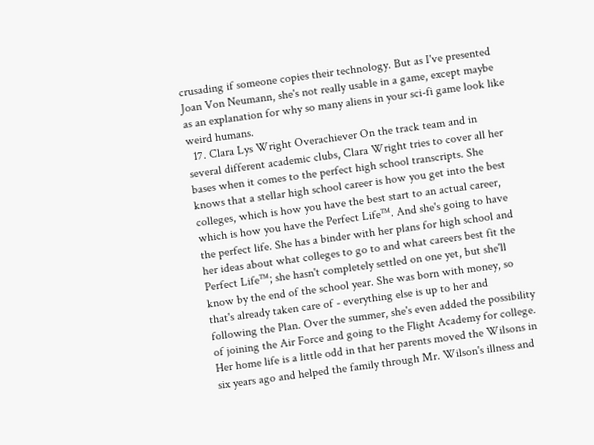crusading if someone copies their technology. But as I've presented Joan Von Neumann, she's not really usable in a game, except maybe as an explanation for why so many aliens in your sci-fi game look like weird humans.
  17. Clara Lys Wright Overachiever On the track team and in several different academic clubs, Clara Wright tries to cover all her bases when it comes to the perfect high school transcripts. She knows that a stellar high school career is how you get into the best colleges, which is how you have the best start to an actual career, which is how you have the Perfect Life™. And she's going to have the perfect life. She has a binder with her plans for high school and her ideas about what colleges to go to and what careers best fit the Perfect Life™; she hasn't completely settled on one yet, but she'll know by the end of the school year. She was born with money, so that's already taken care of - everything else is up to her and following the Plan. Over the summer, she's even added the possibility of joining the Air Force and going to the Flight Academy for college. Her home life is a little odd in that her parents moved the Wilsons in six years ago and helped the family through Mr. Wilson's illness and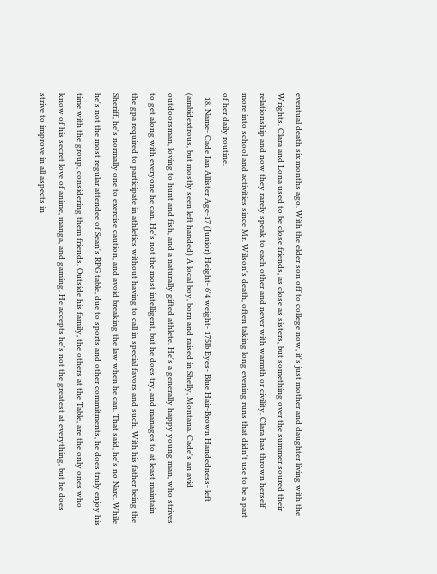eventual death six months ago. With the elder son off to college now, it's just mother and daughter living with the Wrights. Clara and Lona used to be close friends, as close as sisters, but something over the summer soured their relationship and now they rarely speak to each other and never with warmth or civility. Clara has thrown herself more into school and activities since Mr. Wilson's death, often taking long evening runs that didn't use to be a part of her daily routine.
  18. Name- Cade Ian Allister Age-17 (Junior) Height- 6'4 weight- 175lb Eyes- Blue Hair-Brown Handedness- left (ambidextrous, but mostly seen left handed) A local boy, born and raised in Shelly, Montana. Cade's an avid outdoorsman, loving to hunt and fish, and a naturally gifted athlete. He's a generally happy young man, who strives to get along with everyone he can. He's not the most intelligent, but he does try, and manages to at least maintain the gpa required to participate in athletics without having to call in special favors and such. With his father being the Sheriff, he's normally one to exercise caution, and avoid breaking the law when he can. That said, he's no Narc. While he's not the most regular attendee of Sean's RPG table, due to sports and other commitments, he does truly enjoy his time with the group, considering them friends. Outside his family, the others at the Table, are the only ones who know of his secret love of anime, manga, and gaming. He accepts he's not the greatest at everything, but he does strive to improve in all aspects in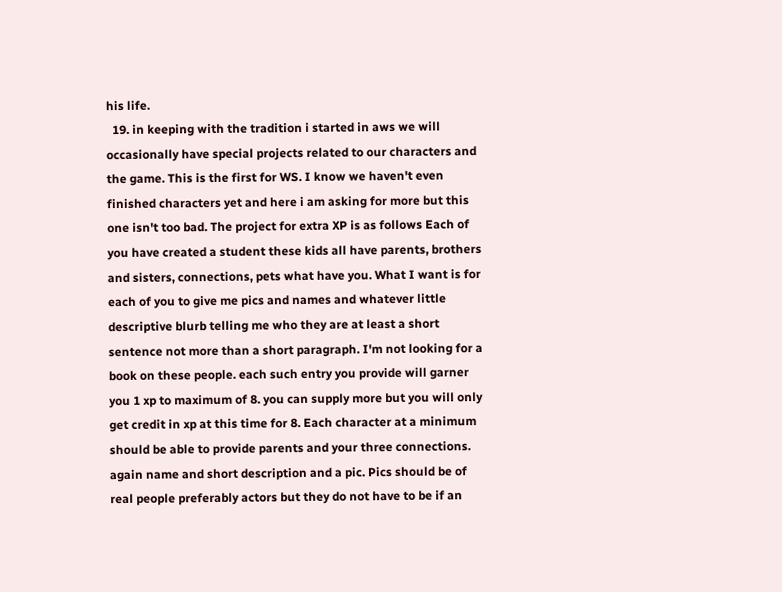his life.
  19. in keeping with the tradition i started in aws we will occasionally have special projects related to our characters and the game. This is the first for WS. I know we haven't even finished characters yet and here i am asking for more but this one isn't too bad. The project for extra XP is as follows Each of you have created a student these kids all have parents, brothers and sisters, connections, pets what have you. What I want is for each of you to give me pics and names and whatever little descriptive blurb telling me who they are at least a short sentence not more than a short paragraph. I'm not looking for a book on these people. each such entry you provide will garner you 1 xp to maximum of 8. you can supply more but you will only get credit in xp at this time for 8. Each character at a minimum should be able to provide parents and your three connections. again name and short description and a pic. Pics should be of real people preferably actors but they do not have to be if an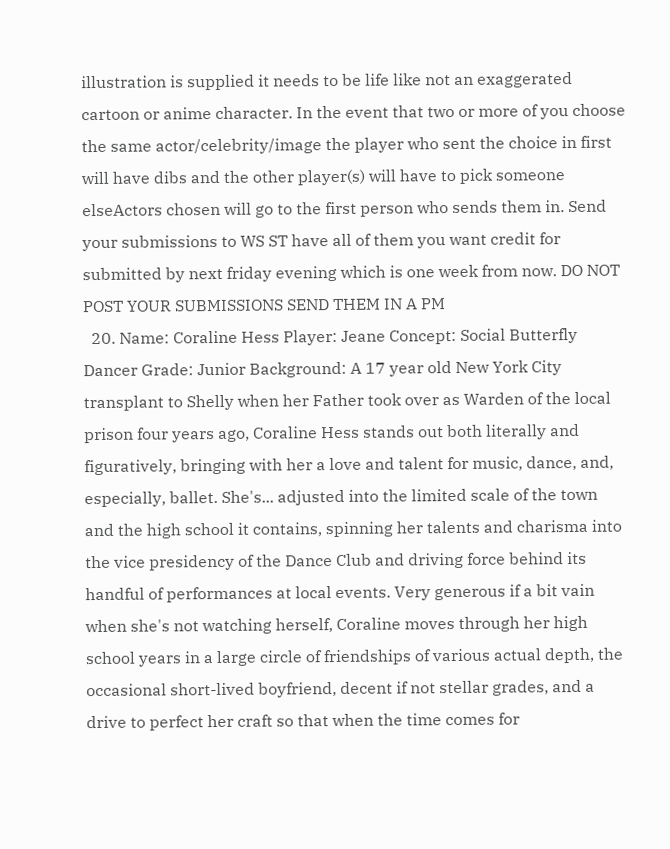illustration is supplied it needs to be life like not an exaggerated cartoon or anime character. In the event that two or more of you choose the same actor/celebrity/image the player who sent the choice in first will have dibs and the other player(s) will have to pick someone elseActors chosen will go to the first person who sends them in. Send your submissions to WS ST have all of them you want credit for submitted by next friday evening which is one week from now. DO NOT POST YOUR SUBMISSIONS SEND THEM IN A PM
  20. Name: Coraline Hess Player: Jeane Concept: Social Butterfly Dancer Grade: Junior Background: A 17 year old New York City transplant to Shelly when her Father took over as Warden of the local prison four years ago, Coraline Hess stands out both literally and figuratively, bringing with her a love and talent for music, dance, and, especially, ballet. She's... adjusted into the limited scale of the town and the high school it contains, spinning her talents and charisma into the vice presidency of the Dance Club and driving force behind its handful of performances at local events. Very generous if a bit vain when she's not watching herself, Coraline moves through her high school years in a large circle of friendships of various actual depth, the occasional short-lived boyfriend, decent if not stellar grades, and a drive to perfect her craft so that when the time comes for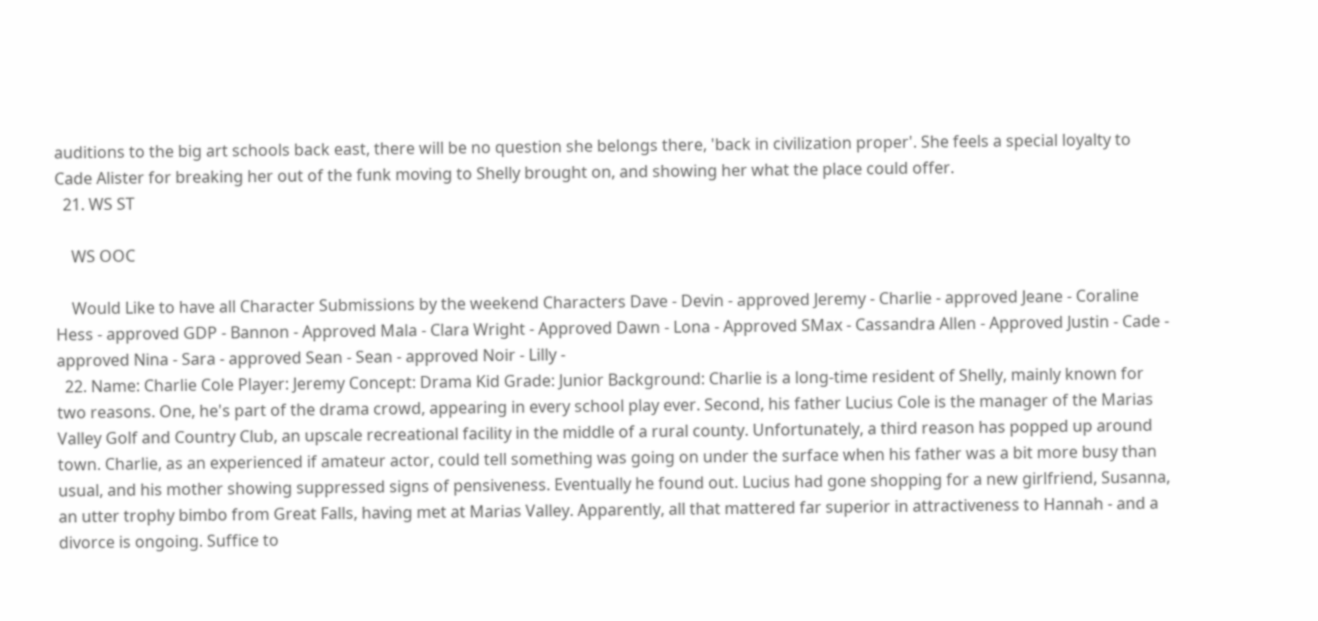auditions to the big art schools back east, there will be no question she belongs there, 'back in civilization proper'. She feels a special loyalty to Cade Alister for breaking her out of the funk moving to Shelly brought on, and showing her what the place could offer.
  21. WS ST

    WS OOC

    Would Like to have all Character Submissions by the weekend Characters Dave - Devin - approved Jeremy - Charlie - approved Jeane - Coraline Hess - approved GDP - Bannon - Approved Mala - Clara Wright - Approved Dawn - Lona - Approved SMax - Cassandra Allen - Approved Justin - Cade - approved Nina - Sara - approved Sean - Sean - approved Noir - Lilly -
  22. Name: Charlie Cole Player: Jeremy Concept: Drama Kid Grade: Junior Background: Charlie is a long-time resident of Shelly, mainly known for two reasons. One, he's part of the drama crowd, appearing in every school play ever. Second, his father Lucius Cole is the manager of the Marias Valley Golf and Country Club, an upscale recreational facility in the middle of a rural county. Unfortunately, a third reason has popped up around town. Charlie, as an experienced if amateur actor, could tell something was going on under the surface when his father was a bit more busy than usual, and his mother showing suppressed signs of pensiveness. Eventually he found out. Lucius had gone shopping for a new girlfriend, Susanna, an utter trophy bimbo from Great Falls, having met at Marias Valley. Apparently, all that mattered far superior in attractiveness to Hannah - and a divorce is ongoing. Suffice to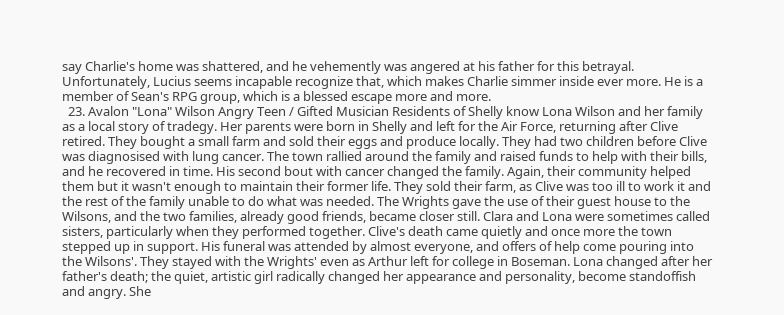say Charlie's home was shattered, and he vehemently was angered at his father for this betrayal. Unfortunately, Lucius seems incapable recognize that, which makes Charlie simmer inside ever more. He is a member of Sean's RPG group, which is a blessed escape more and more.
  23. Avalon "Lona" Wilson Angry Teen / Gifted Musician Residents of Shelly know Lona Wilson and her family as a local story of tradegy. Her parents were born in Shelly and left for the Air Force, returning after Clive retired. They bought a small farm and sold their eggs and produce locally. They had two children before Clive was diagnosised with lung cancer. The town rallied around the family and raised funds to help with their bills, and he recovered in time. His second bout with cancer changed the family. Again, their community helped them but it wasn't enough to maintain their former life. They sold their farm, as Clive was too ill to work it and the rest of the family unable to do what was needed. The Wrights gave the use of their guest house to the Wilsons, and the two families, already good friends, became closer still. Clara and Lona were sometimes called sisters, particularly when they performed together. Clive's death came quietly and once more the town stepped up in support. His funeral was attended by almost everyone, and offers of help come pouring into the Wilsons'. They stayed with the Wrights' even as Arthur left for college in Boseman. Lona changed after her father's death; the quiet, artistic girl radically changed her appearance and personality, become standoffish and angry. She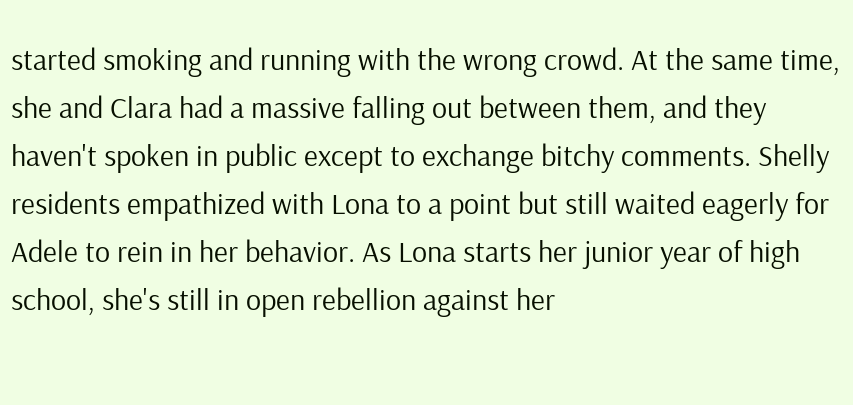started smoking and running with the wrong crowd. At the same time, she and Clara had a massive falling out between them, and they haven't spoken in public except to exchange bitchy comments. Shelly residents empathized with Lona to a point but still waited eagerly for Adele to rein in her behavior. As Lona starts her junior year of high school, she's still in open rebellion against her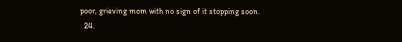poor, grieving mom with no sign of it stopping soon.
  24.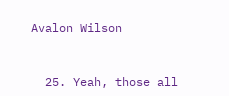Avalon Wilson


  25. Yeah, those all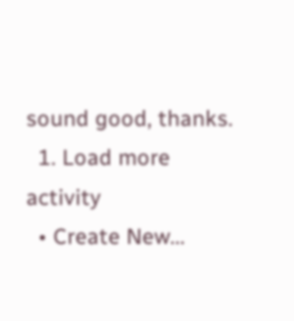sound good, thanks.
  1. Load more activity
  • Create New...